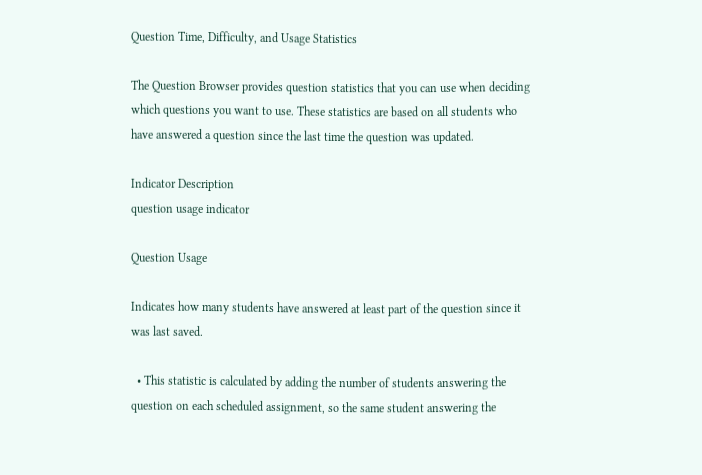Question Time, Difficulty, and Usage Statistics

The Question Browser provides question statistics that you can use when deciding which questions you want to use. These statistics are based on all students who have answered a question since the last time the question was updated.

Indicator Description
question usage indicator

Question Usage

Indicates how many students have answered at least part of the question since it was last saved.

  • This statistic is calculated by adding the number of students answering the question on each scheduled assignment, so the same student answering the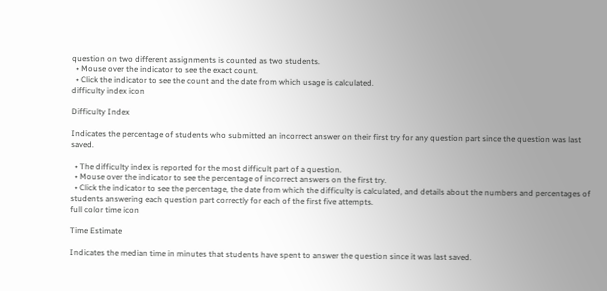question on two different assignments is counted as two students.
  • Mouse over the indicator to see the exact count.
  • Click the indicator to see the count and the date from which usage is calculated.
difficulty index icon

Difficulty Index

Indicates the percentage of students who submitted an incorrect answer on their first try for any question part since the question was last saved.

  • The difficulty index is reported for the most difficult part of a question.
  • Mouse over the indicator to see the percentage of incorrect answers on the first try.
  • Click the indicator to see the percentage, the date from which the difficulty is calculated, and details about the numbers and percentages of students answering each question part correctly for each of the first five attempts.
full color time icon

Time Estimate

Indicates the median time in minutes that students have spent to answer the question since it was last saved.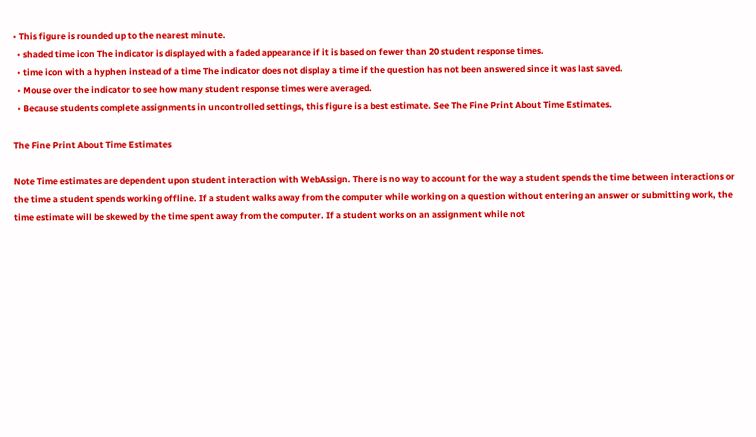• This figure is rounded up to the nearest minute.
  • shaded time icon The indicator is displayed with a faded appearance if it is based on fewer than 20 student response times.
  • time icon with a hyphen instead of a time The indicator does not display a time if the question has not been answered since it was last saved.
  • Mouse over the indicator to see how many student response times were averaged.
  • Because students complete assignments in uncontrolled settings, this figure is a best estimate. See The Fine Print About Time Estimates.

The Fine Print About Time Estimates

Note Time estimates are dependent upon student interaction with WebAssign. There is no way to account for the way a student spends the time between interactions or the time a student spends working offline. If a student walks away from the computer while working on a question without entering an answer or submitting work, the time estimate will be skewed by the time spent away from the computer. If a student works on an assignment while not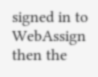signed in to WebAssign then the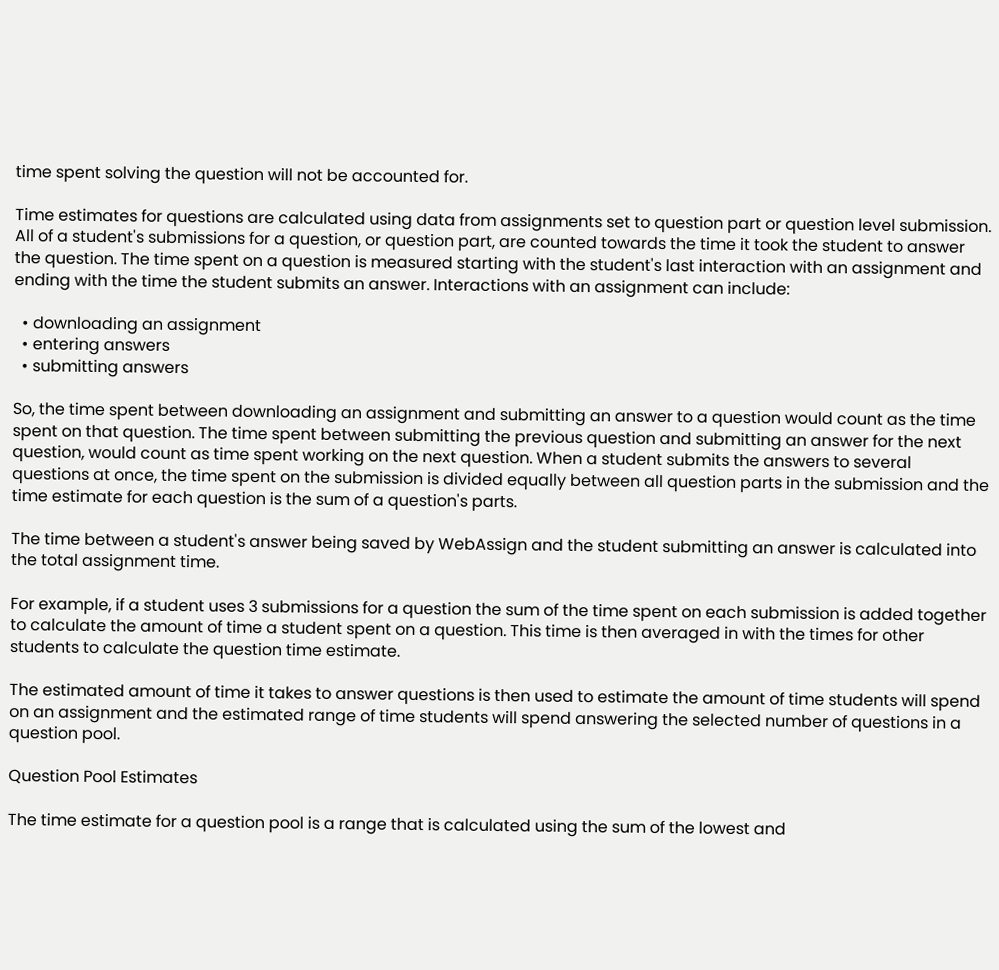time spent solving the question will not be accounted for.

Time estimates for questions are calculated using data from assignments set to question part or question level submission. All of a student's submissions for a question, or question part, are counted towards the time it took the student to answer the question. The time spent on a question is measured starting with the student's last interaction with an assignment and ending with the time the student submits an answer. Interactions with an assignment can include:

  • downloading an assignment
  • entering answers
  • submitting answers

So, the time spent between downloading an assignment and submitting an answer to a question would count as the time spent on that question. The time spent between submitting the previous question and submitting an answer for the next question, would count as time spent working on the next question. When a student submits the answers to several questions at once, the time spent on the submission is divided equally between all question parts in the submission and the time estimate for each question is the sum of a question's parts.

The time between a student's answer being saved by WebAssign and the student submitting an answer is calculated into the total assignment time.

For example, if a student uses 3 submissions for a question the sum of the time spent on each submission is added together to calculate the amount of time a student spent on a question. This time is then averaged in with the times for other students to calculate the question time estimate.

The estimated amount of time it takes to answer questions is then used to estimate the amount of time students will spend on an assignment and the estimated range of time students will spend answering the selected number of questions in a question pool.

Question Pool Estimates

The time estimate for a question pool is a range that is calculated using the sum of the lowest and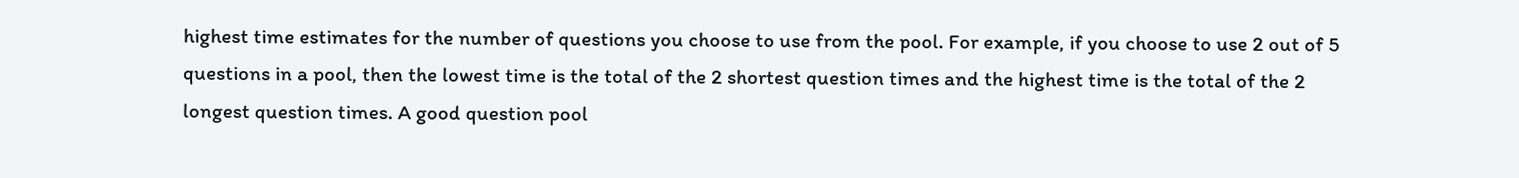highest time estimates for the number of questions you choose to use from the pool. For example, if you choose to use 2 out of 5 questions in a pool, then the lowest time is the total of the 2 shortest question times and the highest time is the total of the 2 longest question times. A good question pool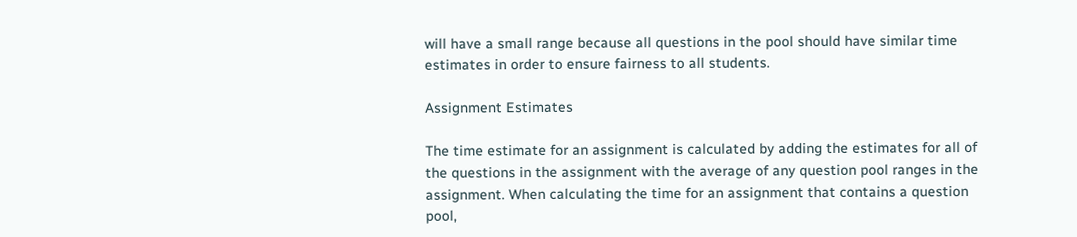will have a small range because all questions in the pool should have similar time estimates in order to ensure fairness to all students.

Assignment Estimates

The time estimate for an assignment is calculated by adding the estimates for all of the questions in the assignment with the average of any question pool ranges in the assignment. When calculating the time for an assignment that contains a question pool,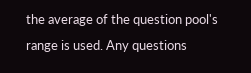the average of the question pool's range is used. Any questions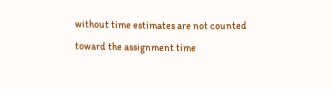without time estimates are not counted toward the assignment time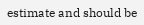estimate and should be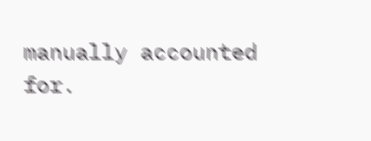manually accounted for.